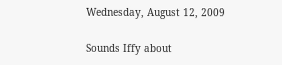Wednesday, August 12, 2009

Sounds Iffy about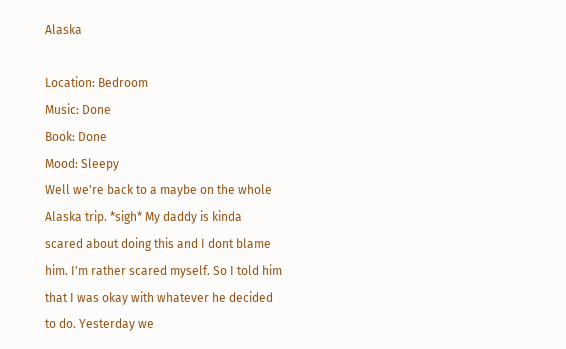Alaska

Location: Bedroom
Music: Done
Book: Done
Mood: Sleepy
Well we're back to a maybe on the whole Alaska trip. *sigh* My daddy is kinda scared about doing this and I dont blame him. I'm rather scared myself. So I told him that I was okay with whatever he decided to do. Yesterday we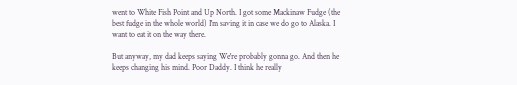went to White Fish Point and Up North. I got some Mackinaw Fudge (the best fudge in the whole world) I'm saving it in case we do go to Alaska. I want to eat it on the way there.

But anyway, my dad keeps saying We're probably gonna go. And then he keeps changing his mind. Poor Daddy. I think he really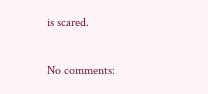is scared.

No comments: